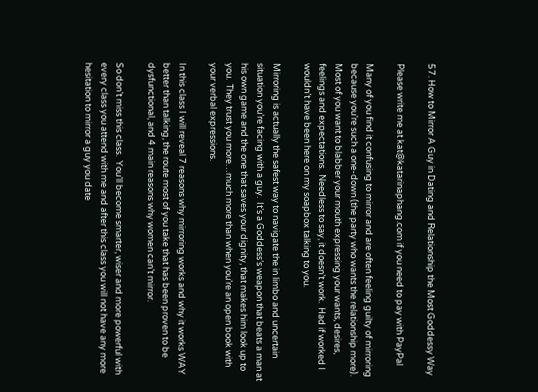57. How to Mirror A Guy in Dating and Relationship the Most Goddessy Way

Please write me at kat@katarinaphang.com if you need to pay with PayPal

Many of you find it confusing to mirror and are often feeling guilty of mirroring because you’re such a one-down (the party who wants the relationship more).  Most of you want to blabber your mouth expressing your wants, desires, feelings and expectations.  Needless to say, it doesn’t work.  Had if worked I wouldn’t have been here on my soapbox talking to you.

Mirroring is actually the safest way to navigate the in limbo and uncertain situation you’re facing with a guy.  It’s a Goddess’s weapon that beats a man at his own game and the one that saves your dignity, that makes him look up to you.  They trust you more…much more than when you’re an open book with your verbal expressions.

In this class I will reveal 7 reasons why mirroring works and why it works WAY better than talking, the route most of you take that has been proven to be dysfunctional, and 4 main reasons why women can’t mirror.

So don’t miss this class.  You’ll become smarter, wiser and more powerful with every class you attend with me and after this class you will not have any more hesitation to mirror a guy you date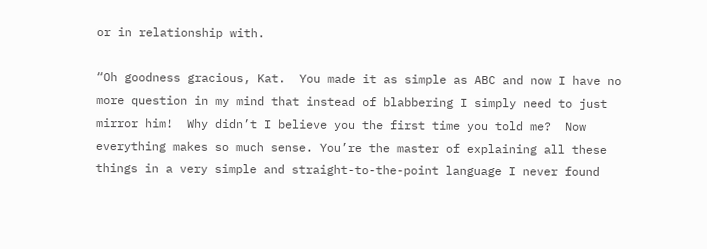or in relationship with.

“Oh goodness gracious, Kat.  You made it as simple as ABC and now I have no more question in my mind that instead of blabbering I simply need to just mirror him!  Why didn’t I believe you the first time you told me?  Now everything makes so much sense. You’re the master of explaining all these things in a very simple and straight-to-the-point language I never found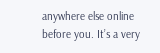anywhere else online before you. It’s a very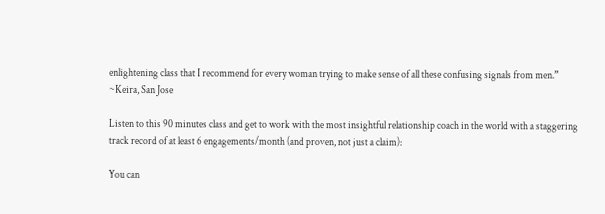enlightening class that I recommend for every woman trying to make sense of all these confusing signals from men.” ~Keira, San Jose

Listen to this 90 minutes class and get to work with the most insightful relationship coach in the world with a staggering track record of at least 6 engagements/month (and proven, not just a claim):

You can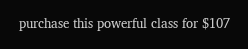purchase this powerful class for $107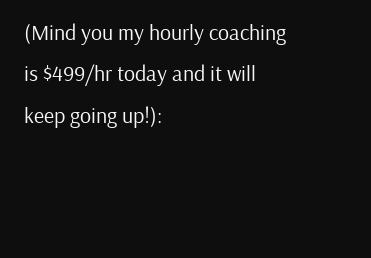(Mind you my hourly coaching is $499/hr today and it will keep going up!):